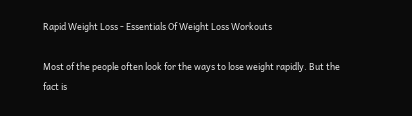Rapid Weight Loss - Essentials Of Weight Loss Workouts

Most of the people often look for the ways to lose weight rapidly. But the fact is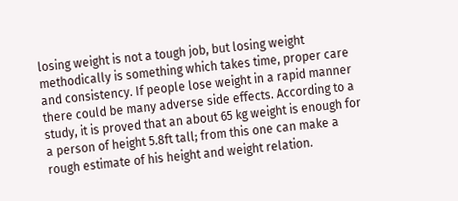losing weight is not a tough job, but losing weight methodically is something which takes time, proper care and consistency. If people lose weight in a rapid manner there could be many adverse side effects. According to a study, it is proved that an about 65 kg weight is enough for a person of height 5.8ft tall; from this one can make a rough estimate of his height and weight relation.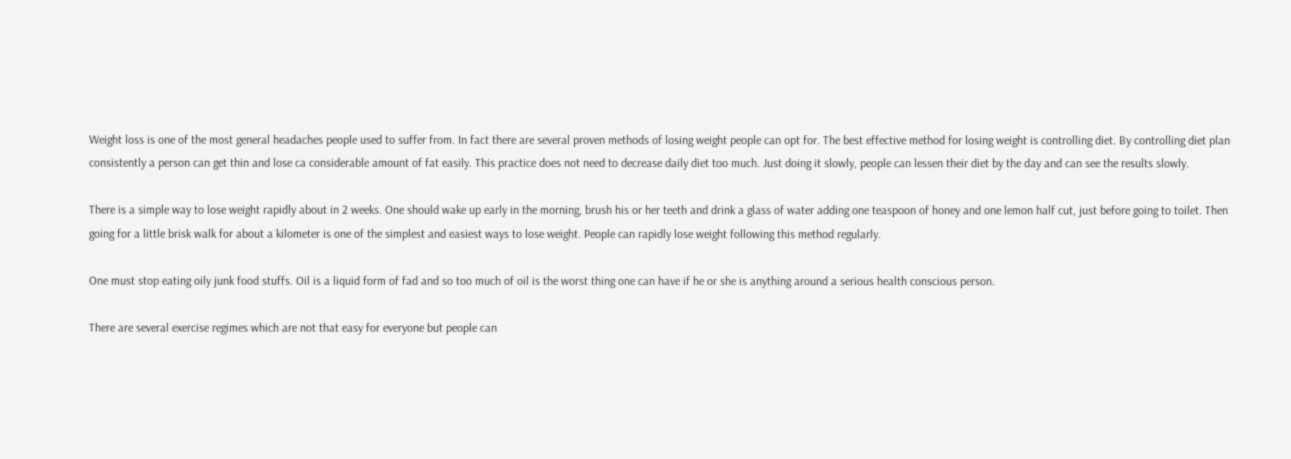Weight loss is one of the most general headaches people used to suffer from. In fact there are several proven methods of losing weight people can opt for. The best effective method for losing weight is controlling diet. By controlling diet plan consistently a person can get thin and lose ca considerable amount of fat easily. This practice does not need to decrease daily diet too much. Just doing it slowly, people can lessen their diet by the day and can see the results slowly.

There is a simple way to lose weight rapidly about in 2 weeks. One should wake up early in the morning, brush his or her teeth and drink a glass of water adding one teaspoon of honey and one lemon half cut, just before going to toilet. Then going for a little brisk walk for about a kilometer is one of the simplest and easiest ways to lose weight. People can rapidly lose weight following this method regularly.

One must stop eating oily junk food stuffs. Oil is a liquid form of fad and so too much of oil is the worst thing one can have if he or she is anything around a serious health conscious person.

There are several exercise regimes which are not that easy for everyone but people can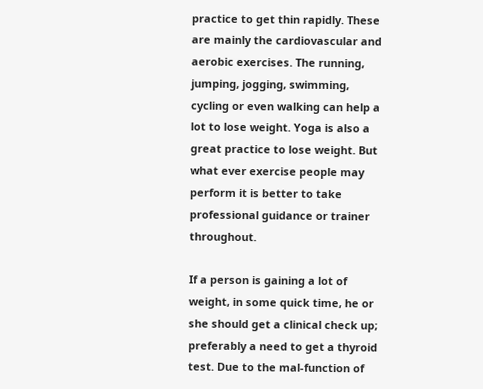practice to get thin rapidly. These are mainly the cardiovascular and aerobic exercises. The running, jumping, jogging, swimming, cycling or even walking can help a lot to lose weight. Yoga is also a great practice to lose weight. But what ever exercise people may perform it is better to take professional guidance or trainer throughout.

If a person is gaining a lot of weight, in some quick time, he or she should get a clinical check up; preferably a need to get a thyroid test. Due to the mal-function of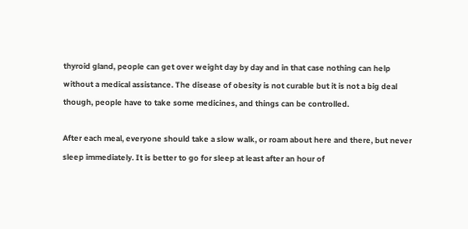thyroid gland, people can get over weight day by day and in that case nothing can help without a medical assistance. The disease of obesity is not curable but it is not a big deal though, people have to take some medicines, and things can be controlled.

After each meal, everyone should take a slow walk, or roam about here and there, but never sleep immediately. It is better to go for sleep at least after an hour of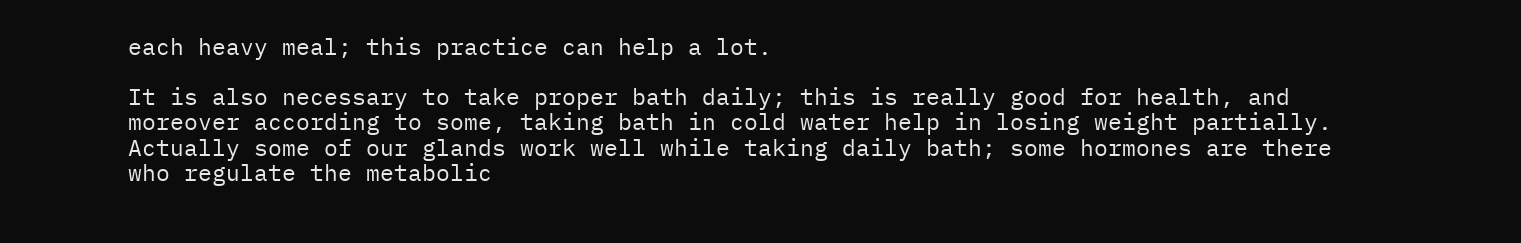each heavy meal; this practice can help a lot.

It is also necessary to take proper bath daily; this is really good for health, and moreover according to some, taking bath in cold water help in losing weight partially. Actually some of our glands work well while taking daily bath; some hormones are there who regulate the metabolic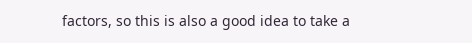factors, so this is also a good idea to take a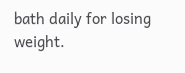bath daily for losing weight.